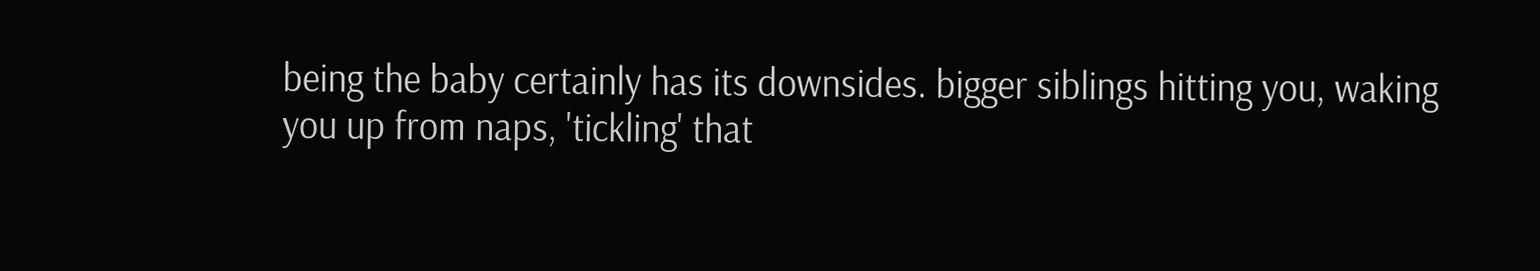being the baby certainly has its downsides. bigger siblings hitting you, waking you up from naps, 'tickling' that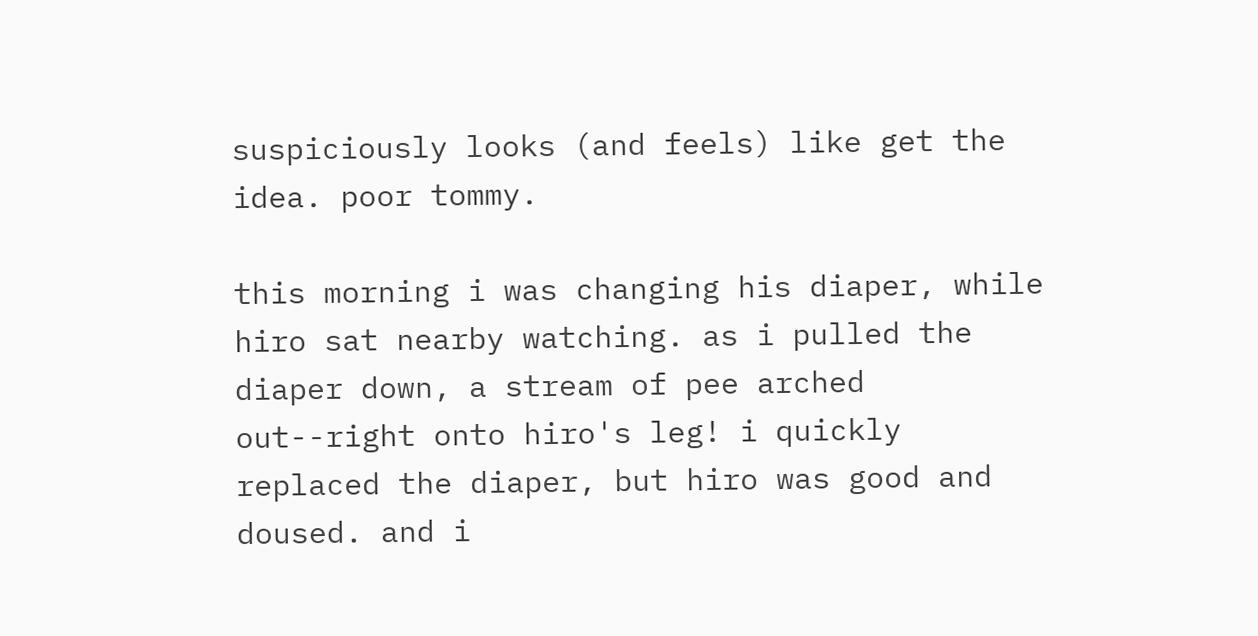suspiciously looks (and feels) like get the idea. poor tommy.

this morning i was changing his diaper, while hiro sat nearby watching. as i pulled the diaper down, a stream of pee arched out--right onto hiro's leg! i quickly replaced the diaper, but hiro was good and doused. and i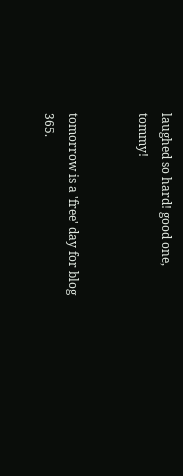laughed so hard! good one, tommy!


tomorrow is a 'free' day for blog 365.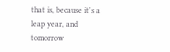that is, because it's a leap year, and tomorrow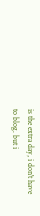is the extra day, i don't have to blog. but i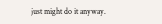just might do it anyway.